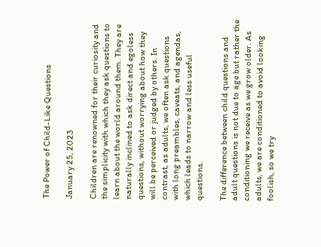The Power of Child-Like Questions

January 25, 2023

Children are renowned for their curiosity and the simplicity with which they ask questions to learn about the world around them. They are naturally inclined to ask direct and egoless questions, without worrying about how they will be perceived or judged by others. In contrast, as adults, we often ask questions with long preambles, caveats, and agendas, which leads to narrow and less useful questions.

The difference between child questions and adult questions is not due to age but rather the conditioning we receive as we grow older. As adults, we are conditioned to avoid looking foolish, so we try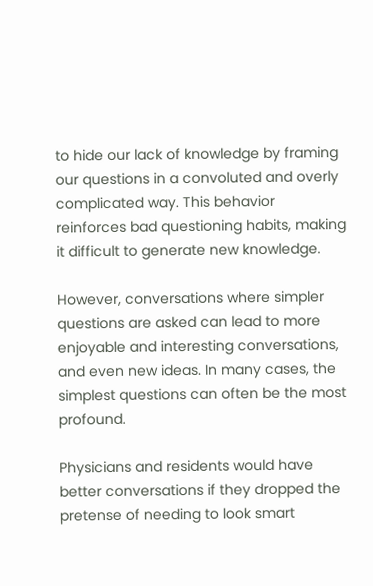to hide our lack of knowledge by framing our questions in a convoluted and overly complicated way. This behavior reinforces bad questioning habits, making it difficult to generate new knowledge.

However, conversations where simpler questions are asked can lead to more enjoyable and interesting conversations, and even new ideas. In many cases, the simplest questions can often be the most profound.

Physicians and residents would have better conversations if they dropped the pretense of needing to look smart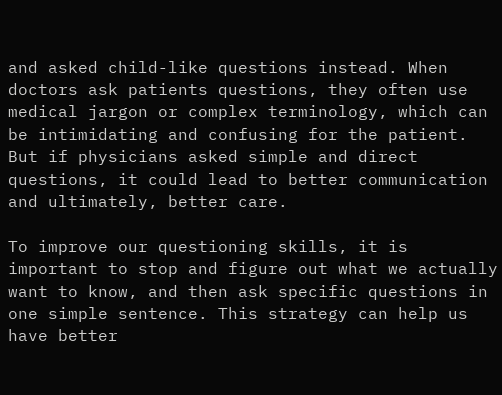and asked child-like questions instead. When doctors ask patients questions, they often use medical jargon or complex terminology, which can be intimidating and confusing for the patient. But if physicians asked simple and direct questions, it could lead to better communication and ultimately, better care.

To improve our questioning skills, it is important to stop and figure out what we actually want to know, and then ask specific questions in one simple sentence. This strategy can help us have better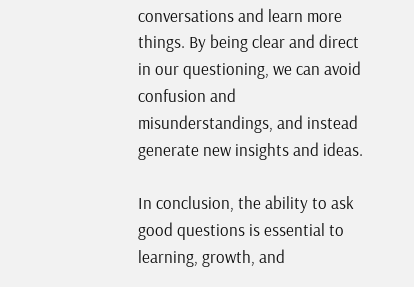conversations and learn more things. By being clear and direct in our questioning, we can avoid confusion and misunderstandings, and instead generate new insights and ideas.

In conclusion, the ability to ask good questions is essential to learning, growth, and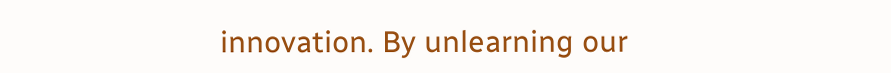innovation. By unlearning our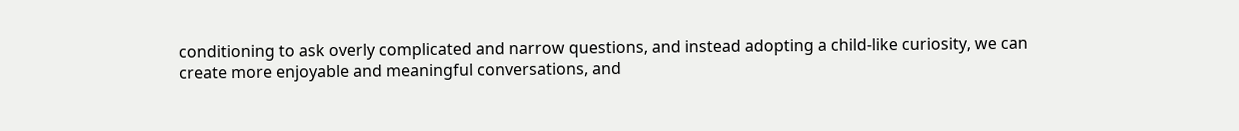conditioning to ask overly complicated and narrow questions, and instead adopting a child-like curiosity, we can create more enjoyable and meaningful conversations, and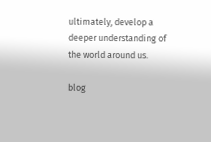ultimately, develop a deeper understanding of the world around us.

blog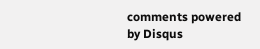comments powered by Disqus